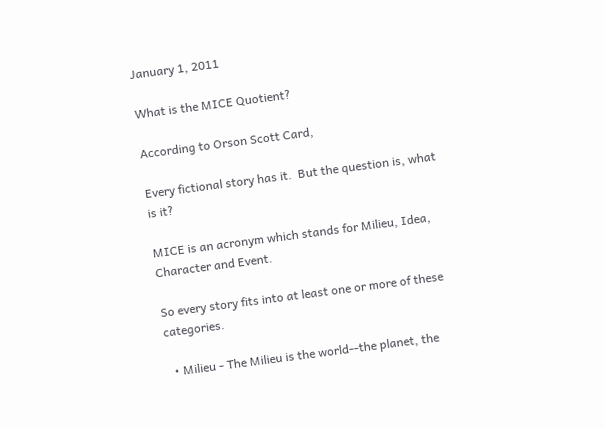January 1, 2011

What is the MICE Quotient?

According to Orson Scott Card,

Every fictional story has it.  But the question is, what is it?

MICE is an acronym which stands for Milieu, Idea, Character and Event.

So every story fits into at least one or more of these categories.

  • Milieu - The Milieu is the world--the planet, the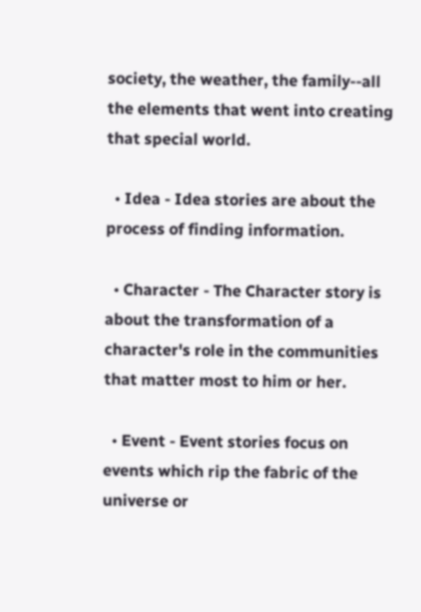society, the weather, the family--all the elements that went into creating that special world.

  • Idea - Idea stories are about the process of finding information.

  • Character - The Character story is about the transformation of a character's role in the communities that matter most to him or her.

  • Event - Event stories focus on events which rip the fabric of the universe or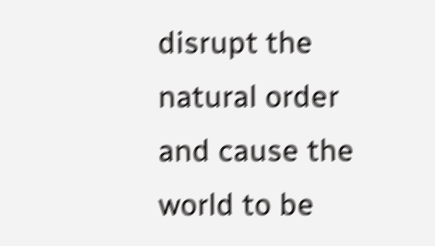disrupt the natural order and cause the world to be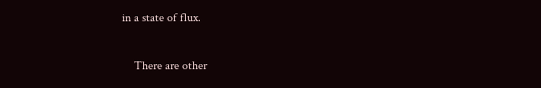in a state of flux.

    There are other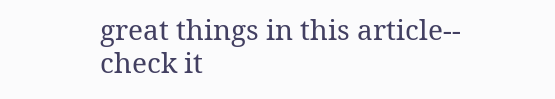great things in this article-- check it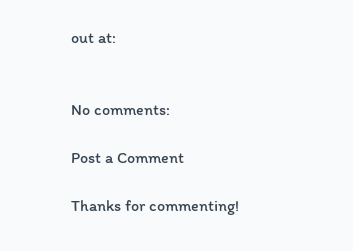out at:


No comments:

Post a Comment

Thanks for commenting!